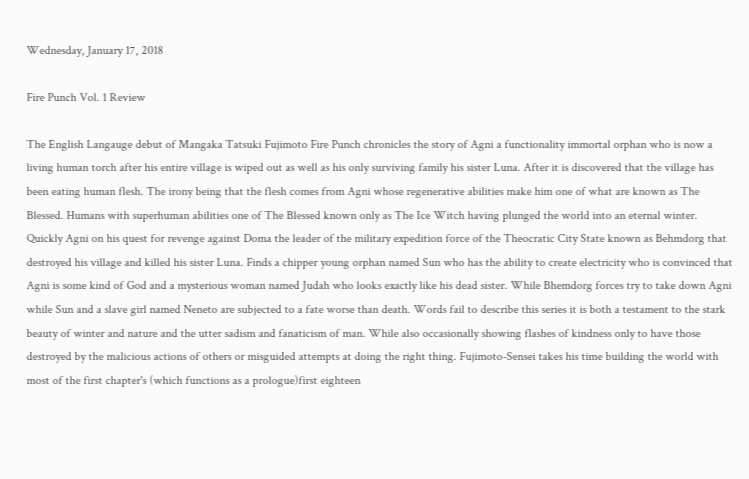Wednesday, January 17, 2018

Fire Punch Vol. 1 Review

The English Langauge debut of Mangaka Tatsuki Fujimoto Fire Punch chronicles the story of Agni a functionality immortal orphan who is now a living human torch after his entire village is wiped out as well as his only surviving family his sister Luna. After it is discovered that the village has been eating human flesh. The irony being that the flesh comes from Agni whose regenerative abilities make him one of what are known as The Blessed. Humans with superhuman abilities one of The Blessed known only as The Ice Witch having plunged the world into an eternal winter. Quickly Agni on his quest for revenge against Doma the leader of the military expedition force of the Theocratic City State known as Behmdorg that destroyed his village and killed his sister Luna. Finds a chipper young orphan named Sun who has the ability to create electricity who is convinced that Agni is some kind of God and a mysterious woman named Judah who looks exactly like his dead sister. While Bhemdorg forces try to take down Agni while Sun and a slave girl named Neneto are subjected to a fate worse than death. Words fail to describe this series it is both a testament to the stark beauty of winter and nature and the utter sadism and fanaticism of man. While also occasionally showing flashes of kindness only to have those destroyed by the malicious actions of others or misguided attempts at doing the right thing. Fujimoto-Sensei takes his time building the world with most of the first chapter's (which functions as a prologue)first eighteen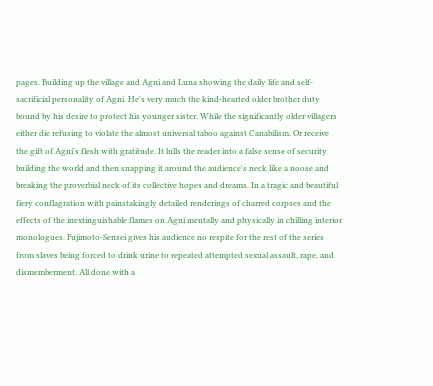pages. Building up the village and Agni and Luna showing the daily life and self-sacrificial personality of Agni. He's very much the kind-hearted older brother duty bound by his desire to protect his younger sister. While the significantly older villagers either die refusing to violate the almost universal taboo against Canabilism. Or receive the gift of Agni's flesh with gratitude. It lulls the reader into a false sense of security building the world and then snapping it around the audience's neck like a noose and breaking the proverbial neck of its collective hopes and dreams. In a tragic and beautiful fiery conflagration with painstakingly detailed renderings of charred corpses and the effects of the inextinguishable flames on Agni mentally and physically in chilling interior monologues. Fujimoto-Sensei gives his audience no respite for the rest of the series from slaves being forced to drink urine to repeated attempted sexual assault, rape, and dismemberment. All done with a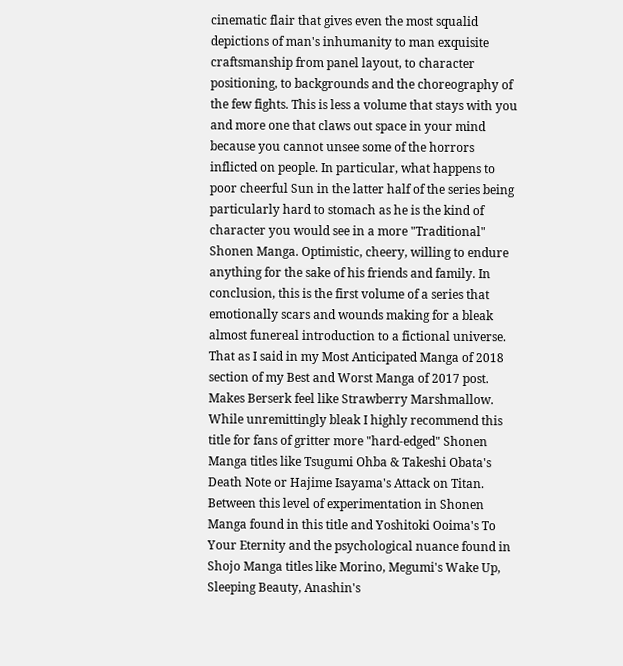cinematic flair that gives even the most squalid depictions of man's inhumanity to man exquisite craftsmanship from panel layout, to character positioning, to backgrounds and the choreography of the few fights. This is less a volume that stays with you and more one that claws out space in your mind because you cannot unsee some of the horrors inflicted on people. In particular, what happens to poor cheerful Sun in the latter half of the series being particularly hard to stomach as he is the kind of character you would see in a more "Traditional" Shonen Manga. Optimistic, cheery, willing to endure anything for the sake of his friends and family. In conclusion, this is the first volume of a series that emotionally scars and wounds making for a bleak almost funereal introduction to a fictional universe. That as I said in my Most Anticipated Manga of 2018 section of my Best and Worst Manga of 2017 post. Makes Berserk feel like Strawberry Marshmallow. While unremittingly bleak I highly recommend this title for fans of gritter more "hard-edged" Shonen Manga titles like Tsugumi Ohba & Takeshi Obata's Death Note or Hajime Isayama's Attack on Titan. Between this level of experimentation in Shonen Manga found in this title and Yoshitoki Ooima's To Your Eternity and the psychological nuance found in Shojo Manga titles like Morino, Megumi's Wake Up, Sleeping Beauty, Anashin's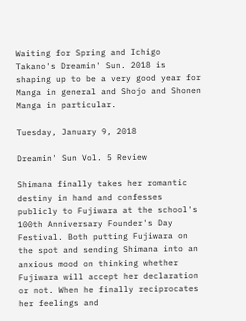Waiting for Spring and Ichigo Takano's Dreamin' Sun. 2018 is shaping up to be a very good year for Manga in general and Shojo and Shonen Manga in particular.

Tuesday, January 9, 2018

Dreamin' Sun Vol. 5 Review

Shimana finally takes her romantic destiny in hand and confesses publicly to Fujiwara at the school's 100th Anniversary Founder's Day Festival. Both putting Fujiwara on the spot and sending Shimana into an anxious mood on thinking whether Fujiwara will accept her declaration or not. When he finally reciprocates her feelings and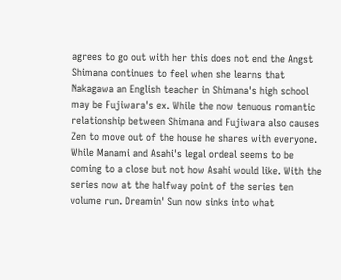agrees to go out with her this does not end the Angst Shimana continues to feel when she learns that Nakagawa an English teacher in Shimana's high school may be Fujiwara's ex. While the now tenuous romantic relationship between Shimana and Fujiwara also causes Zen to move out of the house he shares with everyone. While Manami and Asahi's legal ordeal seems to be coming to a close but not how Asahi would like. With the series now at the halfway point of the series ten volume run. Dreamin' Sun now sinks into what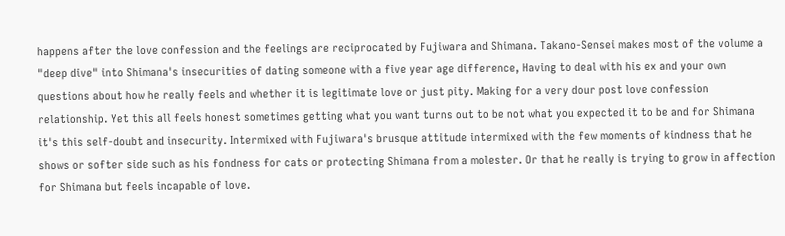happens after the love confession and the feelings are reciprocated by Fujiwara and Shimana. Takano-Sensei makes most of the volume a "deep dive" into Shimana's insecurities of dating someone with a five year age difference, Having to deal with his ex and your own questions about how he really feels and whether it is legitimate love or just pity. Making for a very dour post love confession relationship. Yet this all feels honest sometimes getting what you want turns out to be not what you expected it to be and for Shimana it's this self-doubt and insecurity. Intermixed with Fujiwara's brusque attitude intermixed with the few moments of kindness that he shows or softer side such as his fondness for cats or protecting Shimana from a molester. Or that he really is trying to grow in affection for Shimana but feels incapable of love.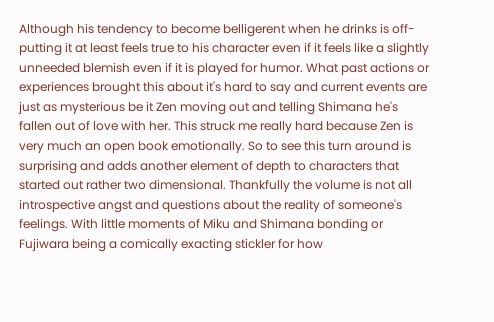Although his tendency to become belligerent when he drinks is off-putting it at least feels true to his character even if it feels like a slightly unneeded blemish even if it is played for humor. What past actions or experiences brought this about it's hard to say and current events are just as mysterious be it Zen moving out and telling Shimana he's fallen out of love with her. This struck me really hard because Zen is very much an open book emotionally. So to see this turn around is surprising and adds another element of depth to characters that started out rather two dimensional. Thankfully the volume is not all introspective angst and questions about the reality of someone's feelings. With little moments of Miku and Shimana bonding or Fujiwara being a comically exacting stickler for how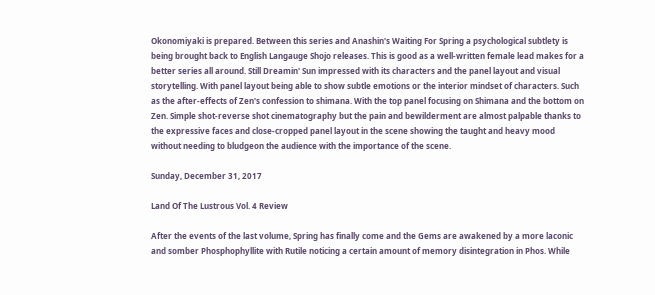Okonomiyaki is prepared. Between this series and Anashin's Waiting For Spring a psychological subtlety is being brought back to English Langauge Shojo releases. This is good as a well-written female lead makes for a better series all around. Still Dreamin' Sun impressed with its characters and the panel layout and visual storytelling. With panel layout being able to show subtle emotions or the interior mindset of characters. Such as the after-effects of Zen's confession to shimana. With the top panel focusing on Shimana and the bottom on Zen. Simple shot-reverse shot cinematography but the pain and bewilderment are almost palpable thanks to the expressive faces and close-cropped panel layout in the scene showing the taught and heavy mood without needing to bludgeon the audience with the importance of the scene.

Sunday, December 31, 2017

Land Of The Lustrous Vol. 4 Review

After the events of the last volume, Spring has finally come and the Gems are awakened by a more laconic and somber Phosphophyllite with Rutile noticing a certain amount of memory disintegration in Phos. While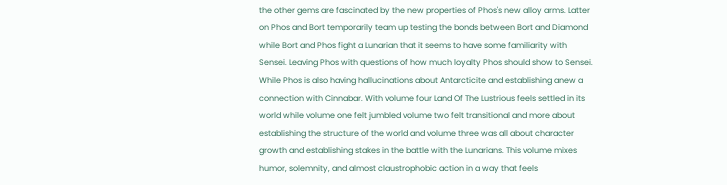the other gems are fascinated by the new properties of Phos's new alloy arms. Latter on Phos and Bort temporarily team up testing the bonds between Bort and Diamond while Bort and Phos fight a Lunarian that it seems to have some familiarity with Sensei. Leaving Phos with questions of how much loyalty Phos should show to Sensei. While Phos is also having hallucinations about Antarcticite and establishing anew a connection with Cinnabar. With volume four Land Of The Lustrious feels settled in its world while volume one felt jumbled volume two felt transitional and more about establishing the structure of the world and volume three was all about character growth and establishing stakes in the battle with the Lunarians. This volume mixes humor, solemnity, and almost claustrophobic action in a way that feels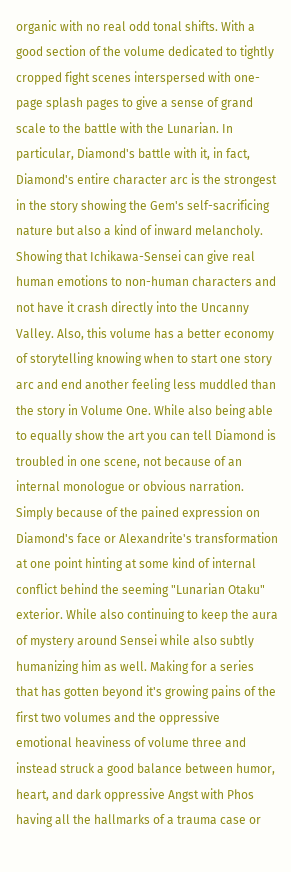organic with no real odd tonal shifts. With a good section of the volume dedicated to tightly cropped fight scenes interspersed with one-page splash pages to give a sense of grand scale to the battle with the Lunarian. In particular, Diamond's battle with it, in fact, Diamond's entire character arc is the strongest in the story showing the Gem's self-sacrificing nature but also a kind of inward melancholy. Showing that Ichikawa-Sensei can give real human emotions to non-human characters and not have it crash directly into the Uncanny Valley. Also, this volume has a better economy of storytelling knowing when to start one story arc and end another feeling less muddled than the story in Volume One. While also being able to equally show the art you can tell Diamond is troubled in one scene, not because of an internal monologue or obvious narration. Simply because of the pained expression on Diamond's face or Alexandrite's transformation at one point hinting at some kind of internal conflict behind the seeming "Lunarian Otaku" exterior. While also continuing to keep the aura of mystery around Sensei while also subtly humanizing him as well. Making for a series that has gotten beyond it's growing pains of the first two volumes and the oppressive emotional heaviness of volume three and instead struck a good balance between humor, heart, and dark oppressive Angst with Phos having all the hallmarks of a trauma case or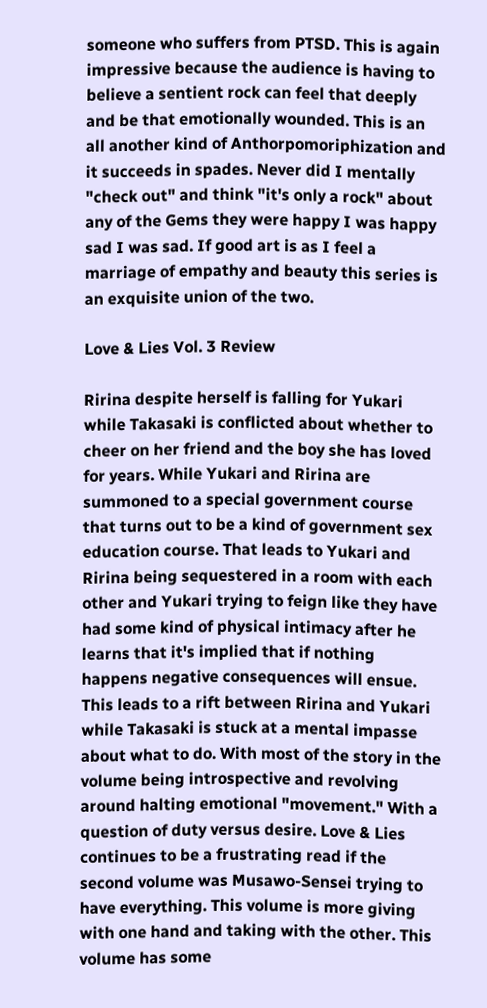someone who suffers from PTSD. This is again impressive because the audience is having to believe a sentient rock can feel that deeply and be that emotionally wounded. This is an all another kind of Anthorpomoriphization and it succeeds in spades. Never did I mentally "check out" and think "it's only a rock" about any of the Gems they were happy I was happy sad I was sad. If good art is as I feel a marriage of empathy and beauty this series is an exquisite union of the two.

Love & Lies Vol. 3 Review

Ririna despite herself is falling for Yukari while Takasaki is conflicted about whether to cheer on her friend and the boy she has loved for years. While Yukari and Ririna are summoned to a special government course that turns out to be a kind of government sex education course. That leads to Yukari and Ririna being sequestered in a room with each other and Yukari trying to feign like they have had some kind of physical intimacy after he learns that it's implied that if nothing happens negative consequences will ensue. This leads to a rift between Ririna and Yukari while Takasaki is stuck at a mental impasse about what to do. With most of the story in the volume being introspective and revolving around halting emotional "movement." With a question of duty versus desire. Love & Lies continues to be a frustrating read if the second volume was Musawo-Sensei trying to have everything. This volume is more giving with one hand and taking with the other. This volume has some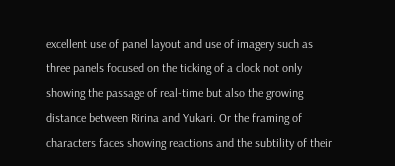excellent use of panel layout and use of imagery such as three panels focused on the ticking of a clock not only showing the passage of real-time but also the growing distance between Ririna and Yukari. Or the framing of characters faces showing reactions and the subtility of their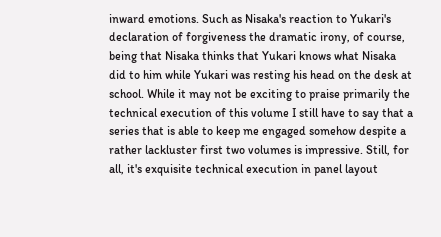inward emotions. Such as Nisaka's reaction to Yukari's declaration of forgiveness the dramatic irony, of course, being that Nisaka thinks that Yukari knows what Nisaka did to him while Yukari was resting his head on the desk at school. While it may not be exciting to praise primarily the technical execution of this volume I still have to say that a series that is able to keep me engaged somehow despite a rather lackluster first two volumes is impressive. Still, for all, it's exquisite technical execution in panel layout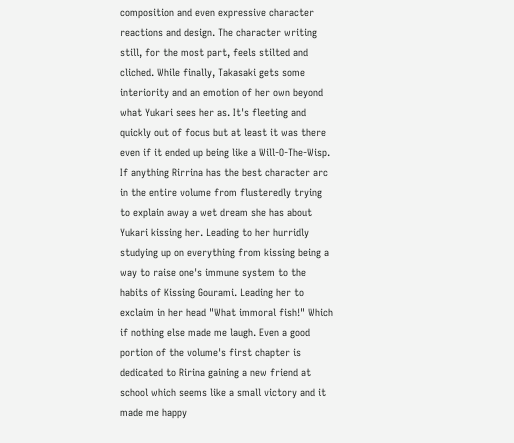composition and even expressive character reactions and design. The character writing still, for the most part, feels stilted and cliched. While finally, Takasaki gets some interiority and an emotion of her own beyond what Yukari sees her as. It's fleeting and quickly out of focus but at least it was there even if it ended up being like a Will-O-The-Wisp. If anything Rirrina has the best character arc in the entire volume from flusteredly trying to explain away a wet dream she has about Yukari kissing her. Leading to her hurridly studying up on everything from kissing being a way to raise one's immune system to the habits of Kissing Gourami. Leading her to exclaim in her head "What immoral fish!" Which if nothing else made me laugh. Even a good portion of the volume's first chapter is dedicated to Ririna gaining a new friend at school which seems like a small victory and it made me happy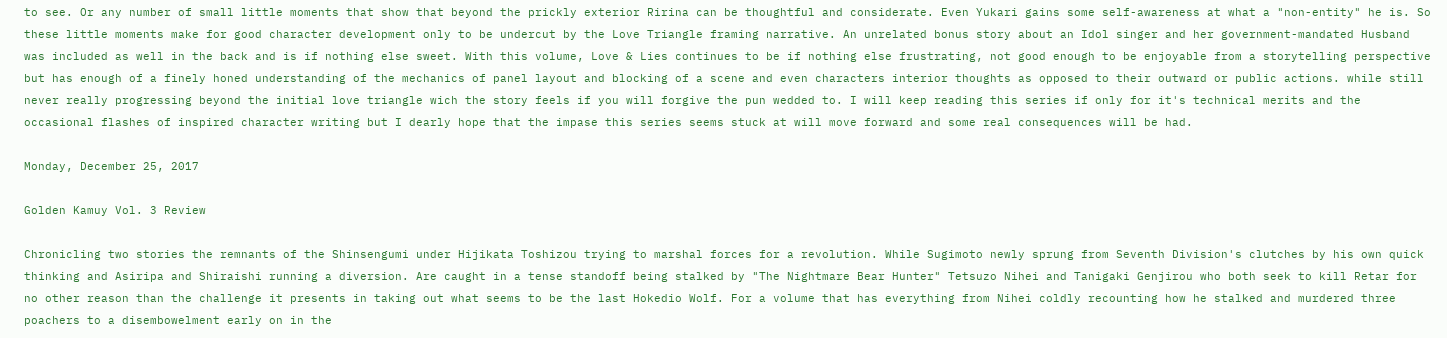to see. Or any number of small little moments that show that beyond the prickly exterior Ririna can be thoughtful and considerate. Even Yukari gains some self-awareness at what a "non-entity" he is. So these little moments make for good character development only to be undercut by the Love Triangle framing narrative. An unrelated bonus story about an Idol singer and her government-mandated Husband was included as well in the back and is if nothing else sweet. With this volume, Love & Lies continues to be if nothing else frustrating, not good enough to be enjoyable from a storytelling perspective but has enough of a finely honed understanding of the mechanics of panel layout and blocking of a scene and even characters interior thoughts as opposed to their outward or public actions. while still never really progressing beyond the initial love triangle wich the story feels if you will forgive the pun wedded to. I will keep reading this series if only for it's technical merits and the occasional flashes of inspired character writing but I dearly hope that the impase this series seems stuck at will move forward and some real consequences will be had.

Monday, December 25, 2017

Golden Kamuy Vol. 3 Review

Chronicling two stories the remnants of the Shinsengumi under Hijikata Toshizou trying to marshal forces for a revolution. While Sugimoto newly sprung from Seventh Division's clutches by his own quick thinking and Asiripa and Shiraishi running a diversion. Are caught in a tense standoff being stalked by "The Nightmare Bear Hunter" Tetsuzo Nihei and Tanigaki Genjirou who both seek to kill Retar for no other reason than the challenge it presents in taking out what seems to be the last Hokedio Wolf. For a volume that has everything from Nihei coldly recounting how he stalked and murdered three poachers to a disembowelment early on in the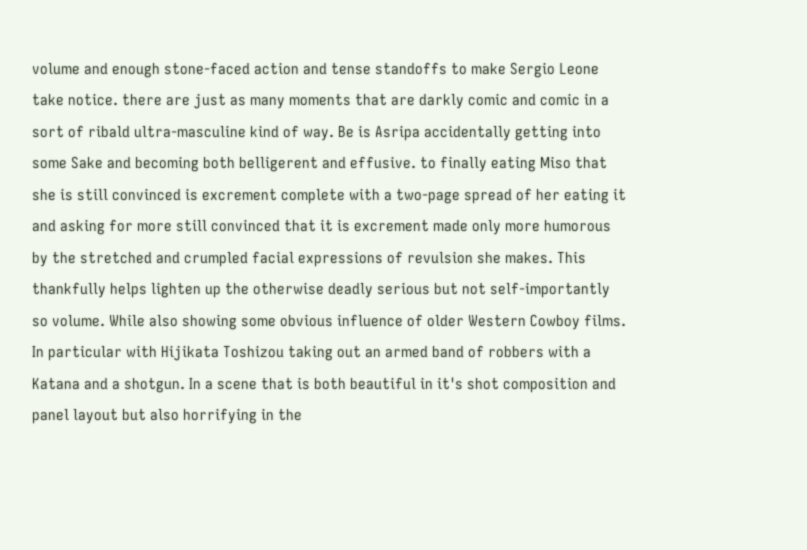volume and enough stone-faced action and tense standoffs to make Sergio Leone take notice. there are just as many moments that are darkly comic and comic in a sort of ribald ultra-masculine kind of way. Be is Asripa accidentally getting into some Sake and becoming both belligerent and effusive. to finally eating Miso that she is still convinced is excrement complete with a two-page spread of her eating it and asking for more still convinced that it is excrement made only more humorous by the stretched and crumpled facial expressions of revulsion she makes. This thankfully helps lighten up the otherwise deadly serious but not self-importantly so volume. While also showing some obvious influence of older Western Cowboy films. In particular with Hijikata Toshizou taking out an armed band of robbers with a Katana and a shotgun. In a scene that is both beautiful in it's shot composition and panel layout but also horrifying in the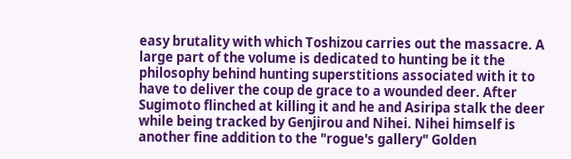easy brutality with which Toshizou carries out the massacre. A large part of the volume is dedicated to hunting be it the philosophy behind hunting superstitions associated with it to have to deliver the coup de grace to a wounded deer. After Sugimoto flinched at killing it and he and Asiripa stalk the deer while being tracked by Genjirou and Nihei. Nihei himself is another fine addition to the "rogue's gallery" Golden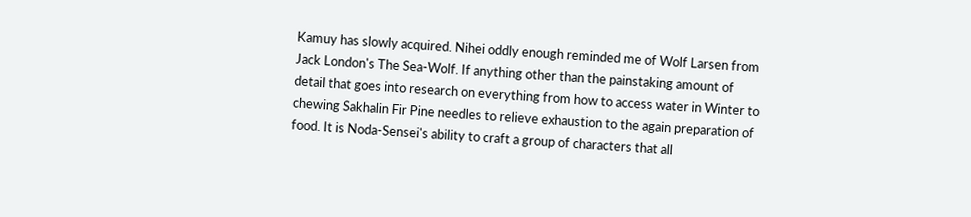Kamuy has slowly acquired. Nihei oddly enough reminded me of Wolf Larsen from Jack London's The Sea-Wolf. If anything other than the painstaking amount of detail that goes into research on everything from how to access water in Winter to chewing Sakhalin Fir Pine needles to relieve exhaustion to the again preparation of food. It is Noda-Sensei's ability to craft a group of characters that all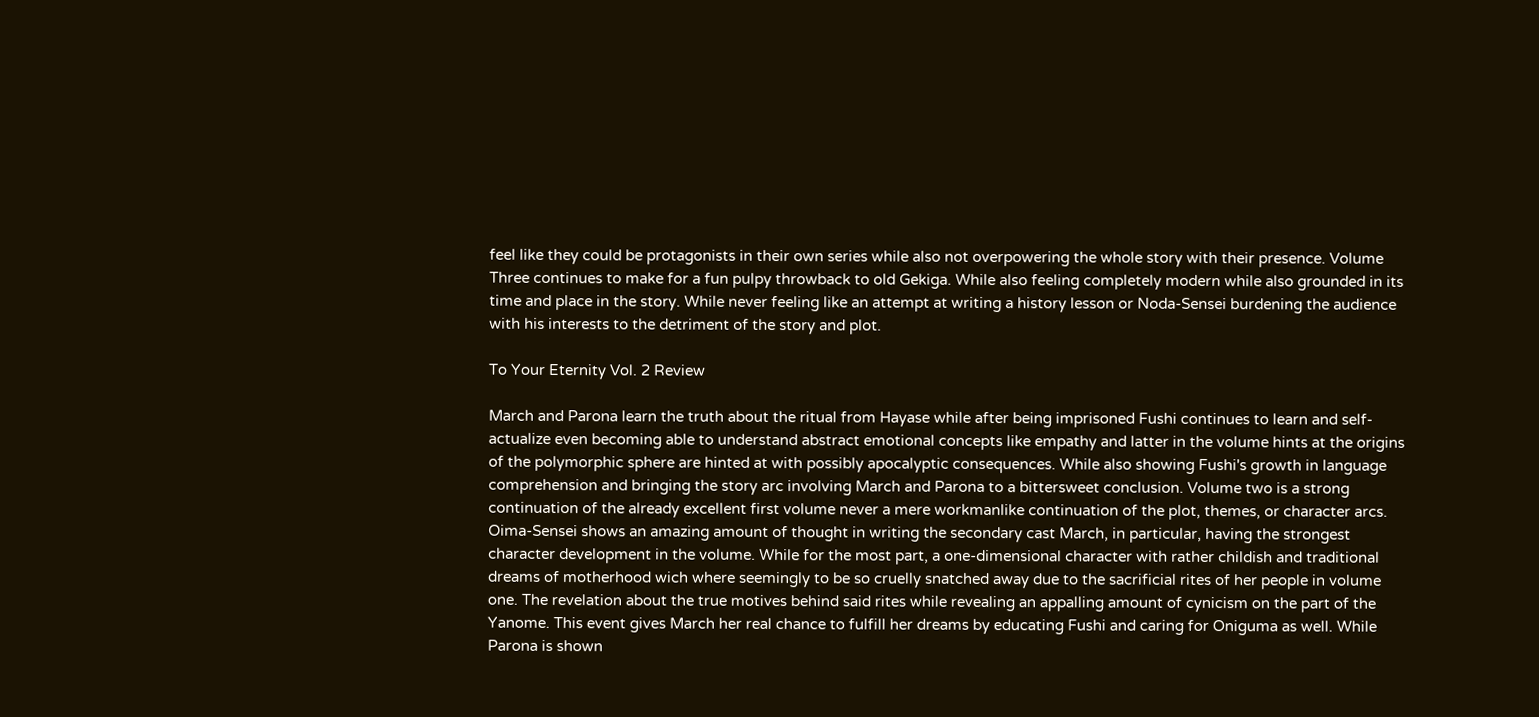feel like they could be protagonists in their own series while also not overpowering the whole story with their presence. Volume Three continues to make for a fun pulpy throwback to old Gekiga. While also feeling completely modern while also grounded in its time and place in the story. While never feeling like an attempt at writing a history lesson or Noda-Sensei burdening the audience with his interests to the detriment of the story and plot.

To Your Eternity Vol. 2 Review

March and Parona learn the truth about the ritual from Hayase while after being imprisoned Fushi continues to learn and self-actualize even becoming able to understand abstract emotional concepts like empathy and latter in the volume hints at the origins of the polymorphic sphere are hinted at with possibly apocalyptic consequences. While also showing Fushi's growth in language comprehension and bringing the story arc involving March and Parona to a bittersweet conclusion. Volume two is a strong continuation of the already excellent first volume never a mere workmanlike continuation of the plot, themes, or character arcs. Oima-Sensei shows an amazing amount of thought in writing the secondary cast March, in particular, having the strongest character development in the volume. While for the most part, a one-dimensional character with rather childish and traditional dreams of motherhood wich where seemingly to be so cruelly snatched away due to the sacrificial rites of her people in volume one. The revelation about the true motives behind said rites while revealing an appalling amount of cynicism on the part of the Yanome. This event gives March her real chance to fulfill her dreams by educating Fushi and caring for Oniguma as well. While Parona is shown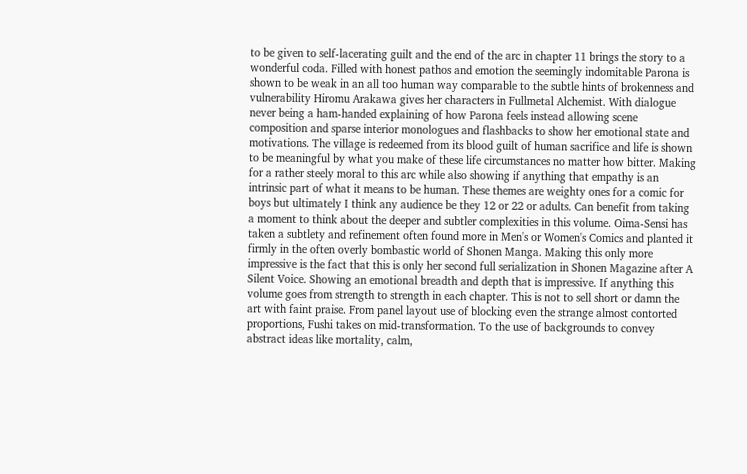to be given to self-lacerating guilt and the end of the arc in chapter 11 brings the story to a wonderful coda. Filled with honest pathos and emotion the seemingly indomitable Parona is shown to be weak in an all too human way comparable to the subtle hints of brokenness and vulnerability Hiromu Arakawa gives her characters in Fullmetal Alchemist. With dialogue never being a ham-handed explaining of how Parona feels instead allowing scene composition and sparse interior monologues and flashbacks to show her emotional state and motivations. The village is redeemed from its blood guilt of human sacrifice and life is shown to be meaningful by what you make of these life circumstances no matter how bitter. Making for a rather steely moral to this arc while also showing if anything that empathy is an intrinsic part of what it means to be human. These themes are weighty ones for a comic for boys but ultimately I think any audience be they 12 or 22 or adults. Can benefit from taking a moment to think about the deeper and subtler complexities in this volume. Oima-Sensi has taken a subtlety and refinement often found more in Men's or Women's Comics and planted it firmly in the often overly bombastic world of Shonen Manga. Making this only more impressive is the fact that this is only her second full serialization in Shonen Magazine after A Silent Voice. Showing an emotional breadth and depth that is impressive. If anything this volume goes from strength to strength in each chapter. This is not to sell short or damn the art with faint praise. From panel layout use of blocking even the strange almost contorted proportions, Fushi takes on mid-transformation. To the use of backgrounds to convey abstract ideas like mortality, calm,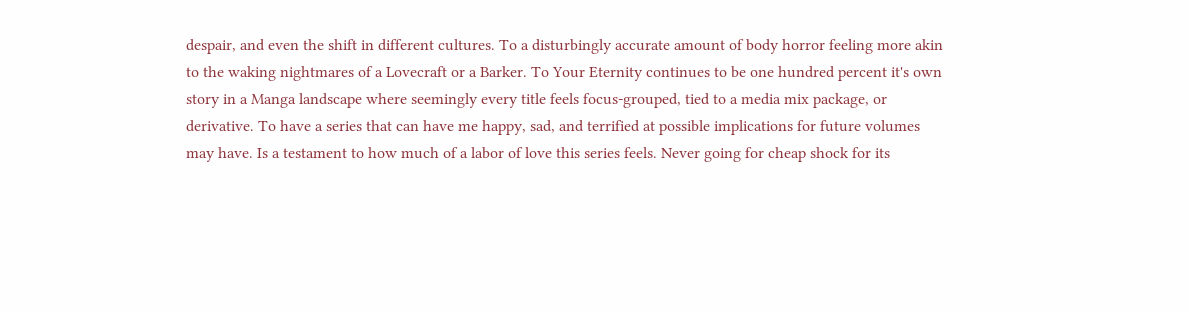despair, and even the shift in different cultures. To a disturbingly accurate amount of body horror feeling more akin to the waking nightmares of a Lovecraft or a Barker. To Your Eternity continues to be one hundred percent it's own story in a Manga landscape where seemingly every title feels focus-grouped, tied to a media mix package, or derivative. To have a series that can have me happy, sad, and terrified at possible implications for future volumes may have. Is a testament to how much of a labor of love this series feels. Never going for cheap shock for its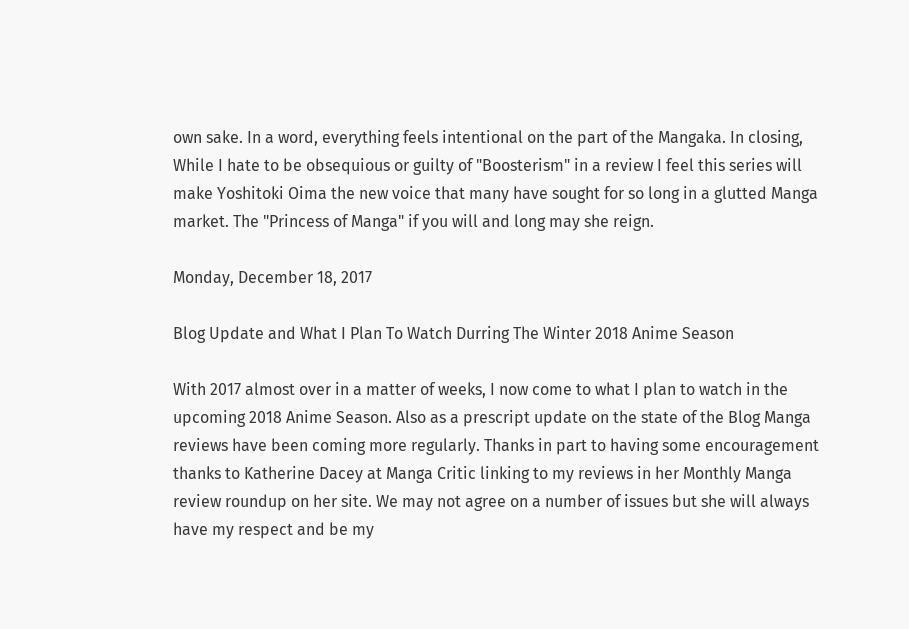own sake. In a word, everything feels intentional on the part of the Mangaka. In closing, While I hate to be obsequious or guilty of "Boosterism" in a review I feel this series will make Yoshitoki Oima the new voice that many have sought for so long in a glutted Manga market. The "Princess of Manga" if you will and long may she reign.

Monday, December 18, 2017

Blog Update and What I Plan To Watch Durring The Winter 2018 Anime Season

With 2017 almost over in a matter of weeks, I now come to what I plan to watch in the upcoming 2018 Anime Season. Also as a prescript update on the state of the Blog Manga reviews have been coming more regularly. Thanks in part to having some encouragement thanks to Katherine Dacey at Manga Critic linking to my reviews in her Monthly Manga review roundup on her site. We may not agree on a number of issues but she will always have my respect and be my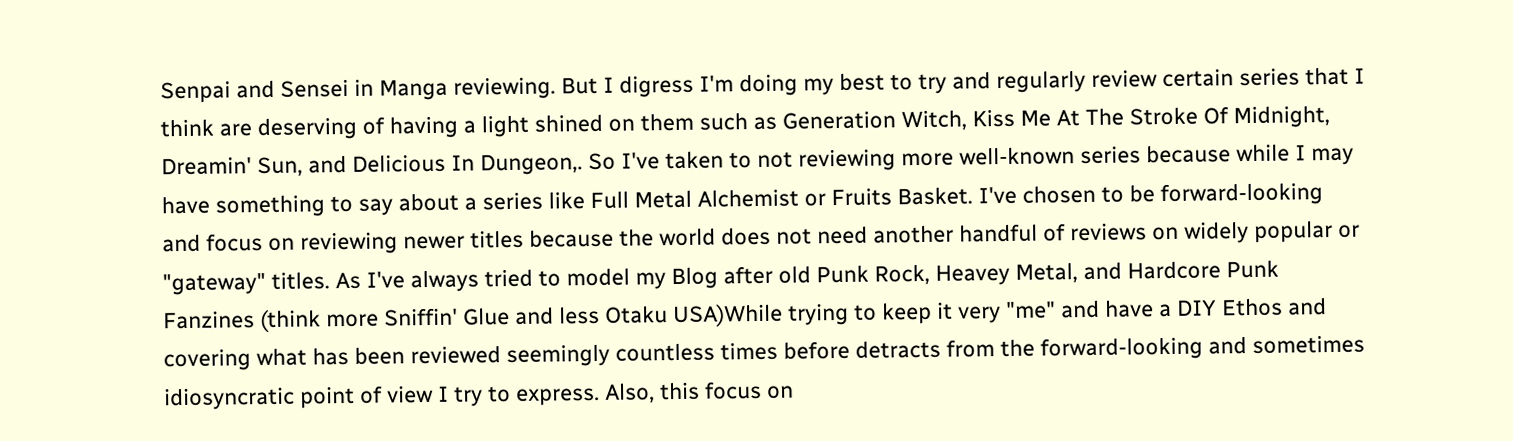Senpai and Sensei in Manga reviewing. But I digress I'm doing my best to try and regularly review certain series that I think are deserving of having a light shined on them such as Generation Witch, Kiss Me At The Stroke Of Midnight, Dreamin' Sun, and Delicious In Dungeon,. So I've taken to not reviewing more well-known series because while I may have something to say about a series like Full Metal Alchemist or Fruits Basket. I've chosen to be forward-looking and focus on reviewing newer titles because the world does not need another handful of reviews on widely popular or "gateway" titles. As I've always tried to model my Blog after old Punk Rock, Heavey Metal, and Hardcore Punk Fanzines (think more Sniffin' Glue and less Otaku USA)While trying to keep it very "me" and have a DIY Ethos and covering what has been reviewed seemingly countless times before detracts from the forward-looking and sometimes idiosyncratic point of view I try to express. Also, this focus on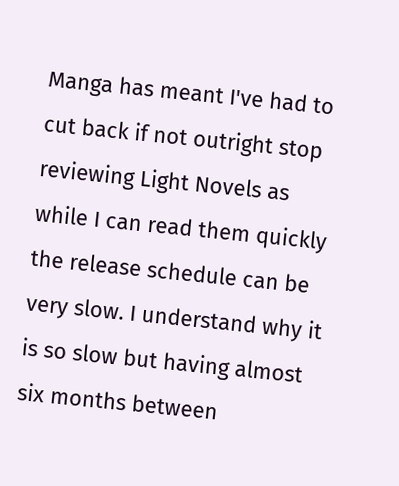Manga has meant I've had to cut back if not outright stop reviewing Light Novels as while I can read them quickly the release schedule can be very slow. I understand why it is so slow but having almost six months between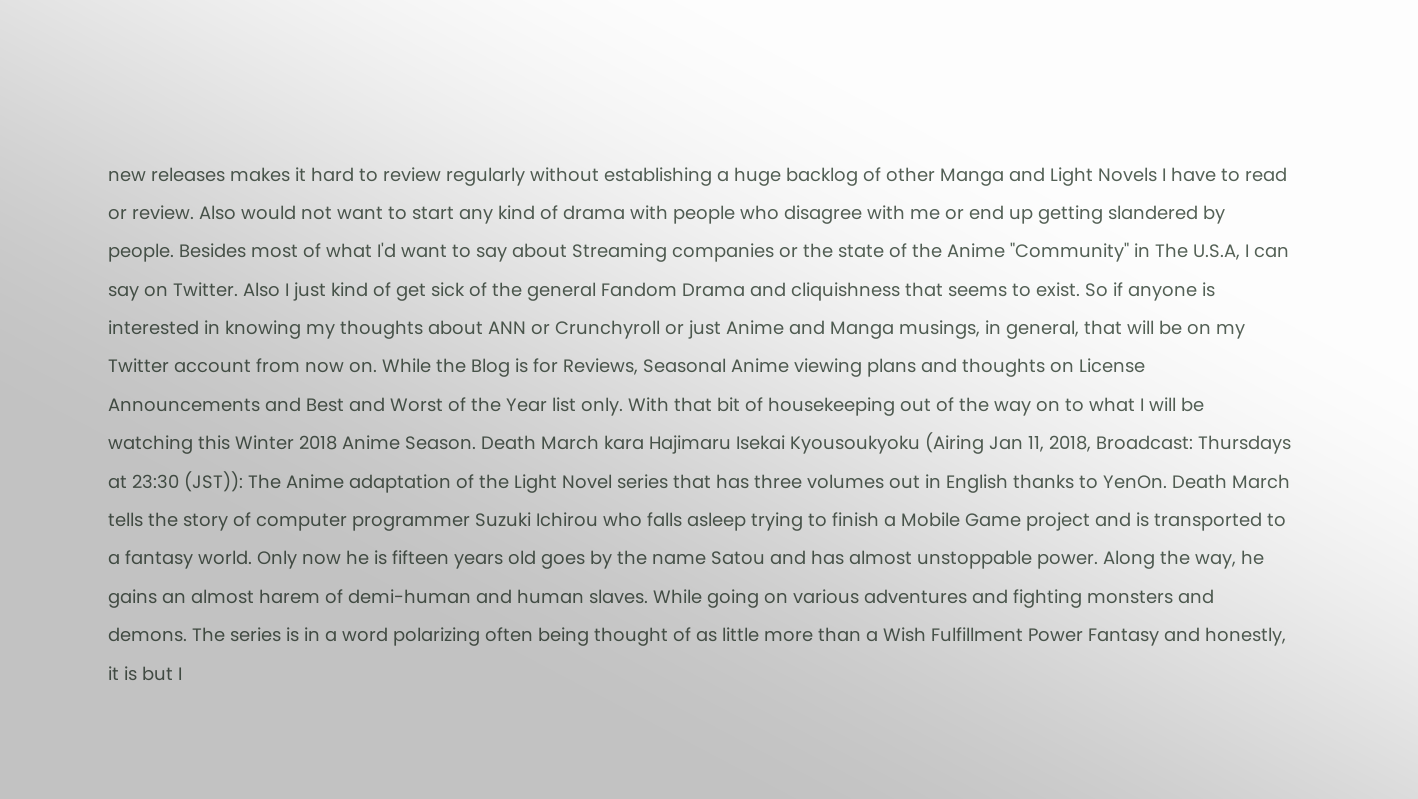new releases makes it hard to review regularly without establishing a huge backlog of other Manga and Light Novels I have to read or review. Also would not want to start any kind of drama with people who disagree with me or end up getting slandered by people. Besides most of what I'd want to say about Streaming companies or the state of the Anime "Community" in The U.S.A, I can say on Twitter. Also I just kind of get sick of the general Fandom Drama and cliquishness that seems to exist. So if anyone is interested in knowing my thoughts about ANN or Crunchyroll or just Anime and Manga musings, in general, that will be on my Twitter account from now on. While the Blog is for Reviews, Seasonal Anime viewing plans and thoughts on License Announcements and Best and Worst of the Year list only. With that bit of housekeeping out of the way on to what I will be watching this Winter 2018 Anime Season. Death March kara Hajimaru Isekai Kyousoukyoku (Airing Jan 11, 2018, Broadcast: Thursdays at 23:30 (JST)): The Anime adaptation of the Light Novel series that has three volumes out in English thanks to YenOn. Death March tells the story of computer programmer Suzuki Ichirou who falls asleep trying to finish a Mobile Game project and is transported to a fantasy world. Only now he is fifteen years old goes by the name Satou and has almost unstoppable power. Along the way, he gains an almost harem of demi-human and human slaves. While going on various adventures and fighting monsters and demons. The series is in a word polarizing often being thought of as little more than a Wish Fulfillment Power Fantasy and honestly, it is but I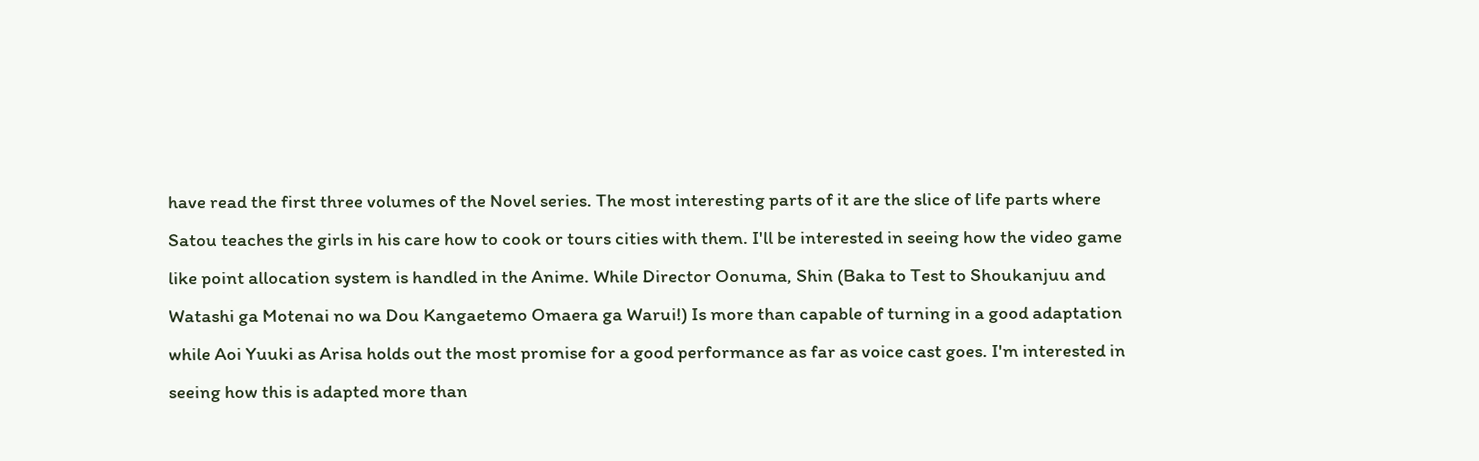have read the first three volumes of the Novel series. The most interesting parts of it are the slice of life parts where Satou teaches the girls in his care how to cook or tours cities with them. I'll be interested in seeing how the video game like point allocation system is handled in the Anime. While Director Oonuma, Shin (Baka to Test to Shoukanjuu and Watashi ga Motenai no wa Dou Kangaetemo Omaera ga Warui!) Is more than capable of turning in a good adaptation while Aoi Yuuki as Arisa holds out the most promise for a good performance as far as voice cast goes. I'm interested in seeing how this is adapted more than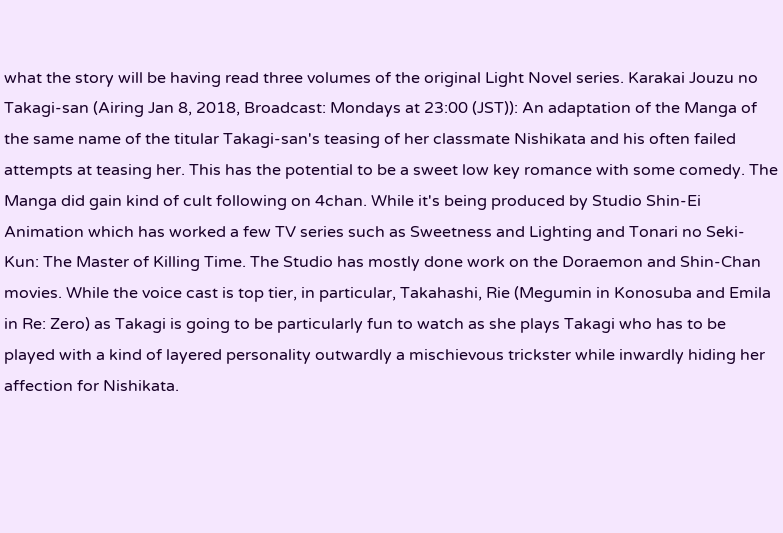what the story will be having read three volumes of the original Light Novel series. Karakai Jouzu no Takagi-san (Airing Jan 8, 2018, Broadcast: Mondays at 23:00 (JST)): An adaptation of the Manga of the same name of the titular Takagi-san's teasing of her classmate Nishikata and his often failed attempts at teasing her. This has the potential to be a sweet low key romance with some comedy. The Manga did gain kind of cult following on 4chan. While it's being produced by Studio Shin-Ei Animation which has worked a few TV series such as Sweetness and Lighting and Tonari no Seki-Kun: The Master of Killing Time. The Studio has mostly done work on the Doraemon and Shin-Chan movies. While the voice cast is top tier, in particular, Takahashi, Rie (Megumin in Konosuba and Emila in Re: Zero) as Takagi is going to be particularly fun to watch as she plays Takagi who has to be played with a kind of layered personality outwardly a mischievous trickster while inwardly hiding her affection for Nishikata.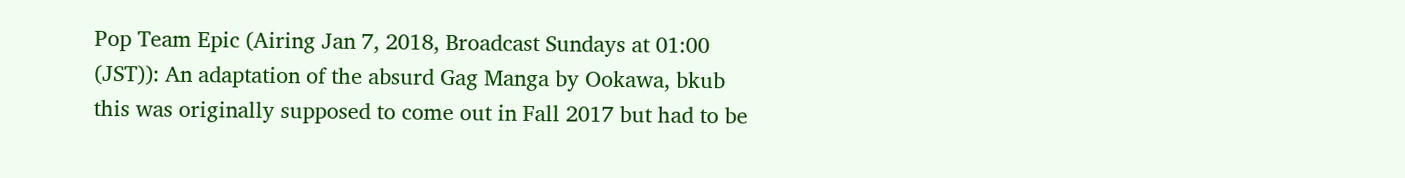Pop Team Epic (Airing Jan 7, 2018, Broadcast Sundays at 01:00 (JST)): An adaptation of the absurd Gag Manga by Ookawa, bkub this was originally supposed to come out in Fall 2017 but had to be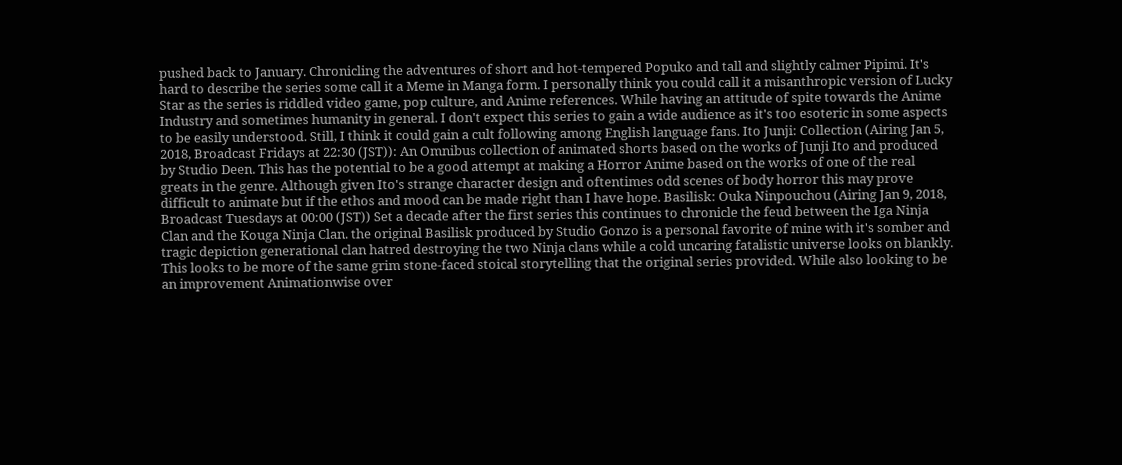pushed back to January. Chronicling the adventures of short and hot-tempered Popuko and tall and slightly calmer Pipimi. It's hard to describe the series some call it a Meme in Manga form. I personally think you could call it a misanthropic version of Lucky Star as the series is riddled video game, pop culture, and Anime references. While having an attitude of spite towards the Anime Industry and sometimes humanity in general. I don't expect this series to gain a wide audience as it's too esoteric in some aspects to be easily understood. Still, I think it could gain a cult following among English language fans. Ito Junji: Collection (Airing Jan 5, 2018, Broadcast Fridays at 22:30 (JST)): An Omnibus collection of animated shorts based on the works of Junji Ito and produced by Studio Deen. This has the potential to be a good attempt at making a Horror Anime based on the works of one of the real greats in the genre. Although given Ito's strange character design and oftentimes odd scenes of body horror this may prove difficult to animate but if the ethos and mood can be made right than I have hope. Basilisk: Ouka Ninpouchou (Airing Jan 9, 2018, Broadcast Tuesdays at 00:00 (JST)) Set a decade after the first series this continues to chronicle the feud between the Iga Ninja Clan and the Kouga Ninja Clan. the original Basilisk produced by Studio Gonzo is a personal favorite of mine with it's somber and tragic depiction generational clan hatred destroying the two Ninja clans while a cold uncaring fatalistic universe looks on blankly. This looks to be more of the same grim stone-faced stoical storytelling that the original series provided. While also looking to be an improvement Animationwise over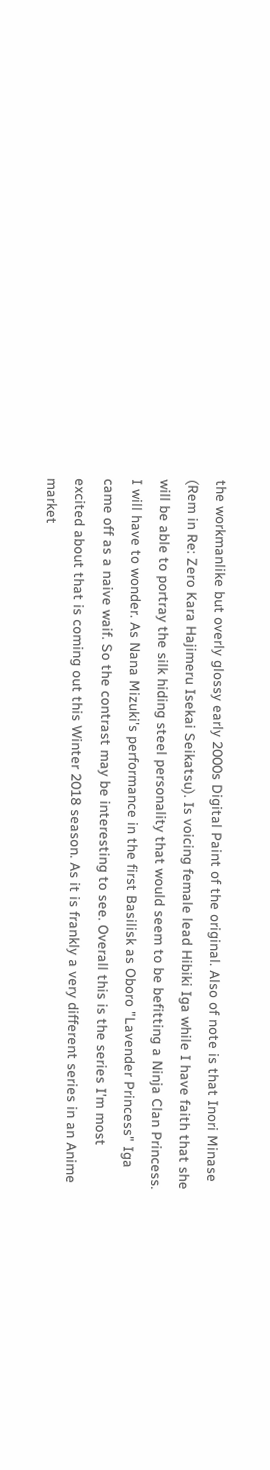the workmanlike but overly glossy early 2000s Digital Paint of the original. Also of note is that Inori Minase (Rem in Re: Zero Kara Hajimeru Isekai Seikatsu). Is voicing female lead Hibiki Iga while I have faith that she will be able to portray the silk hiding steel personality that would seem to be befitting a Ninja Clan Princess. I will have to wonder. As Nana Mizuki's performance in the first Basilisk as Oboro "Lavender Princess" Iga came off as a naive waif. So the contrast may be interesting to see. Overall this is the series I'm most excited about that is coming out this Winter 2018 season. As it is frankly a very different series in an Anime market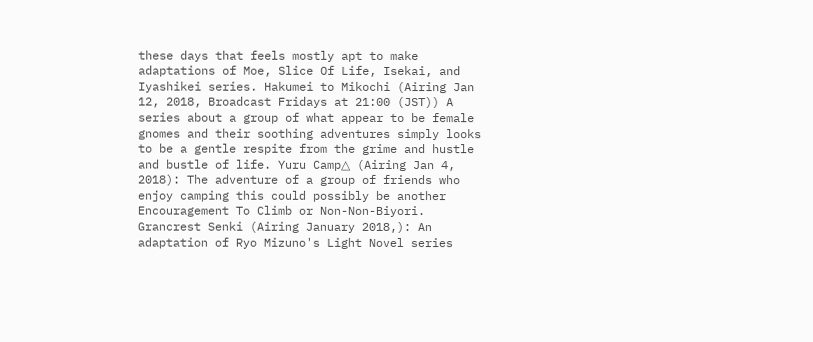these days that feels mostly apt to make adaptations of Moe, Slice Of Life, Isekai, and Iyashikei series. Hakumei to Mikochi (Airing Jan 12, 2018, Broadcast Fridays at 21:00 (JST)) A series about a group of what appear to be female gnomes and their soothing adventures simply looks to be a gentle respite from the grime and hustle and bustle of life. Yuru Camp△ (Airing Jan 4, 2018): The adventure of a group of friends who enjoy camping this could possibly be another Encouragement To Climb or Non-Non-Biyori. Grancrest Senki (Airing January 2018,): An adaptation of Ryo Mizuno's Light Novel series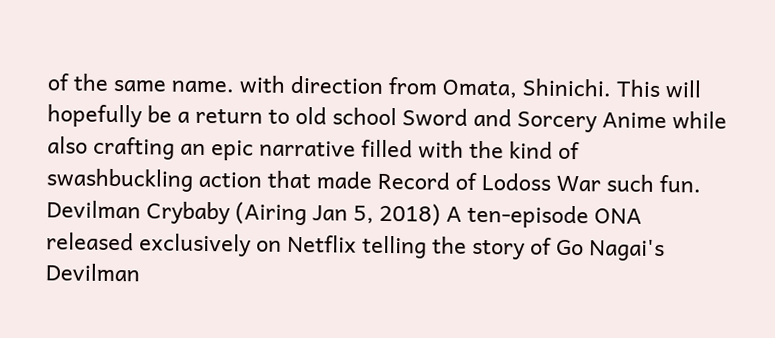of the same name. with direction from Omata, Shinichi. This will hopefully be a return to old school Sword and Sorcery Anime while also crafting an epic narrative filled with the kind of swashbuckling action that made Record of Lodoss War such fun. Devilman Crybaby (Airing Jan 5, 2018) A ten-episode ONA released exclusively on Netflix telling the story of Go Nagai's Devilman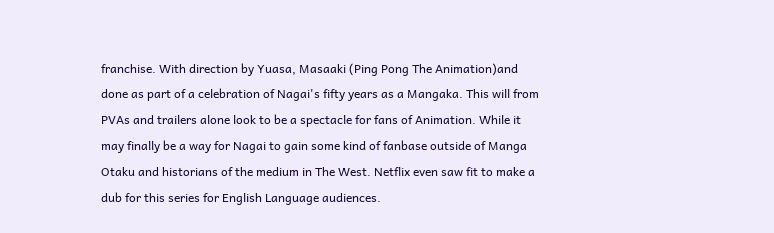franchise. With direction by Yuasa, Masaaki (Ping Pong The Animation)and done as part of a celebration of Nagai's fifty years as a Mangaka. This will from PVAs and trailers alone look to be a spectacle for fans of Animation. While it may finally be a way for Nagai to gain some kind of fanbase outside of Manga Otaku and historians of the medium in The West. Netflix even saw fit to make a dub for this series for English Language audiences.